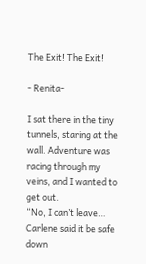The Exit! The Exit!

- Renita-

I sat there in the tiny tunnels, staring at the wall. Adventure was racing through my veins, and I wanted to get out.
“No, I can’t leave… Carlene said it be safe down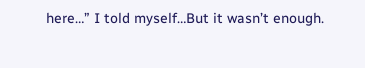here…” I told myself…But it wasn’t enough.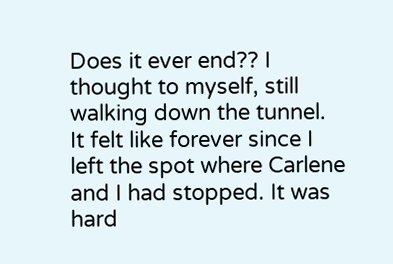Does it ever end?? I thought to myself, still walking down the tunnel. It felt like forever since I left the spot where Carlene and I had stopped. It was hard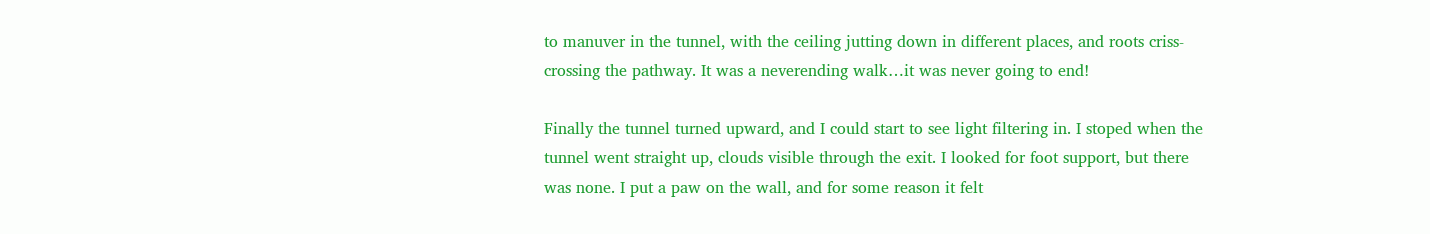to manuver in the tunnel, with the ceiling jutting down in different places, and roots criss-crossing the pathway. It was a neverending walk…it was never going to end!

Finally the tunnel turned upward, and I could start to see light filtering in. I stoped when the tunnel went straight up, clouds visible through the exit. I looked for foot support, but there was none. I put a paw on the wall, and for some reason it felt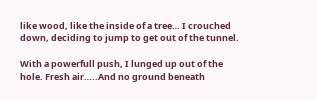like wood, like the inside of a tree… I crouched down, deciding to jump to get out of the tunnel.

With a powerfull push, I lunged up out of the hole. Fresh air…..And no ground beneath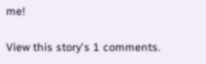me!

View this story's 1 comments.